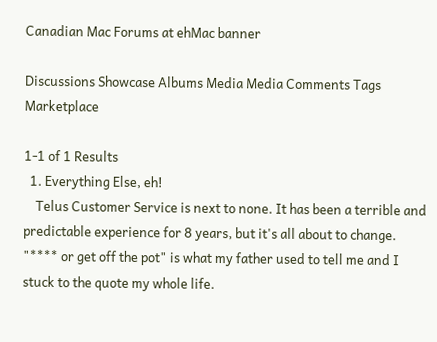Canadian Mac Forums at ehMac banner

Discussions Showcase Albums Media Media Comments Tags Marketplace

1-1 of 1 Results
  1. Everything Else, eh!
    Telus Customer Service is next to none. It has been a terrible and predictable experience for 8 years, but it's all about to change. "**** or get off the pot" is what my father used to tell me and I stuck to the quote my whole life.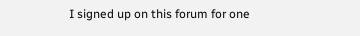I signed up on this forum for one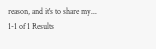reason, and it's to share my...
1-1 of 1 Results